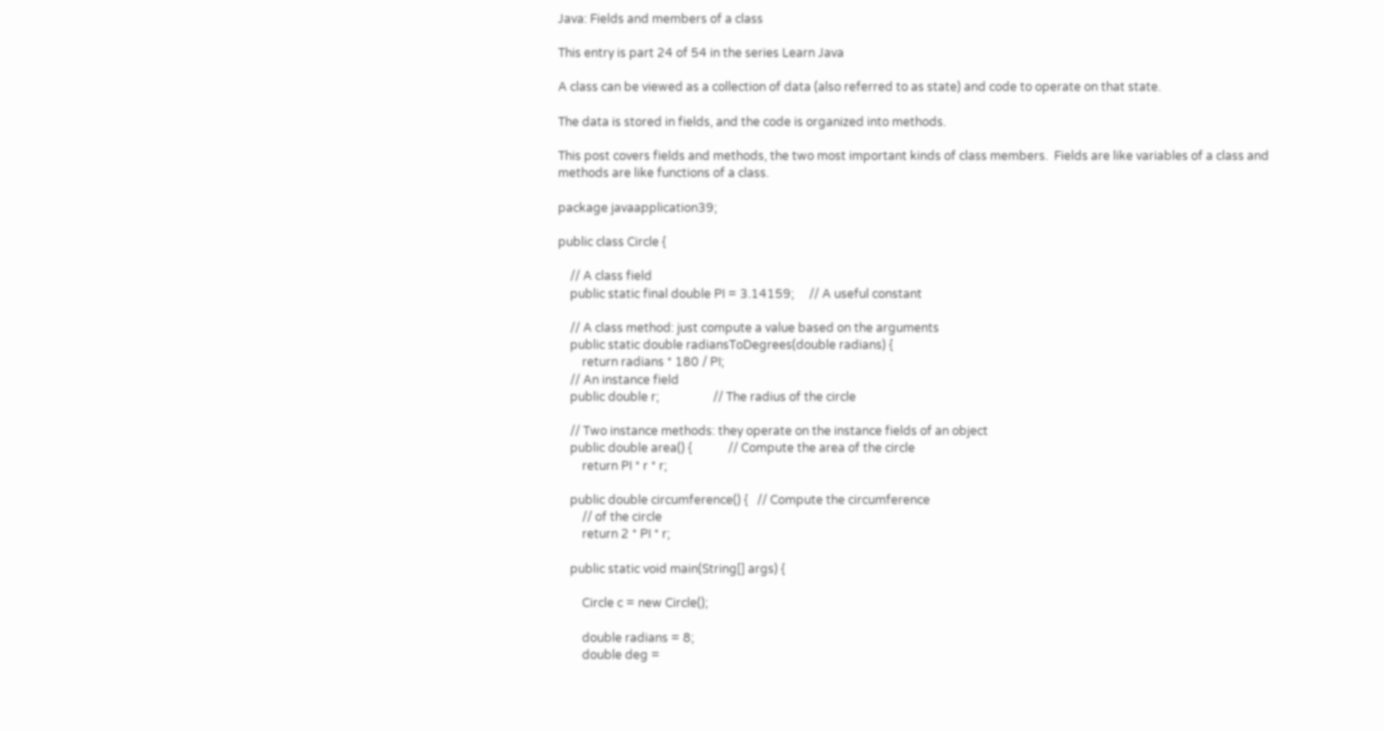Java: Fields and members of a class

This entry is part 24 of 54 in the series Learn Java

A class can be viewed as a collection of data (also referred to as state) and code to operate on that state.

The data is stored in fields, and the code is organized into methods.

This post covers fields and methods, the two most important kinds of class members.  Fields are like variables of a class and methods are like functions of a class.

package javaapplication39;

public class Circle {

    // A class field
    public static final double PI = 3.14159;     // A useful constant

    // A class method: just compute a value based on the arguments
    public static double radiansToDegrees(double radians) {
        return radians * 180 / PI;
    // An instance field
    public double r;                  // The radius of the circle

    // Two instance methods: they operate on the instance fields of an object
    public double area() {            // Compute the area of the circle
        return PI * r * r;

    public double circumference() {   // Compute the circumference
        // of the circle
        return 2 * PI * r;

    public static void main(String[] args) {

        Circle c = new Circle();

        double radians = 8;
        double deg =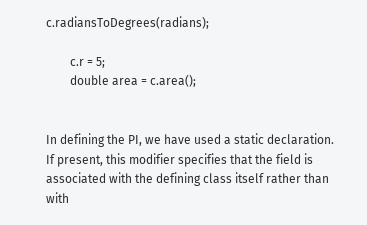c.radiansToDegrees(radians);

        c.r = 5;
        double area = c.area();


In defining the PI, we have used a static declaration. If present, this modifier specifies that the field is associated with the defining class itself rather than with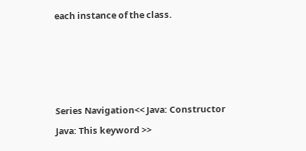each instance of the class.




Series Navigation<< Java: Constructor
Java: This keyword >>